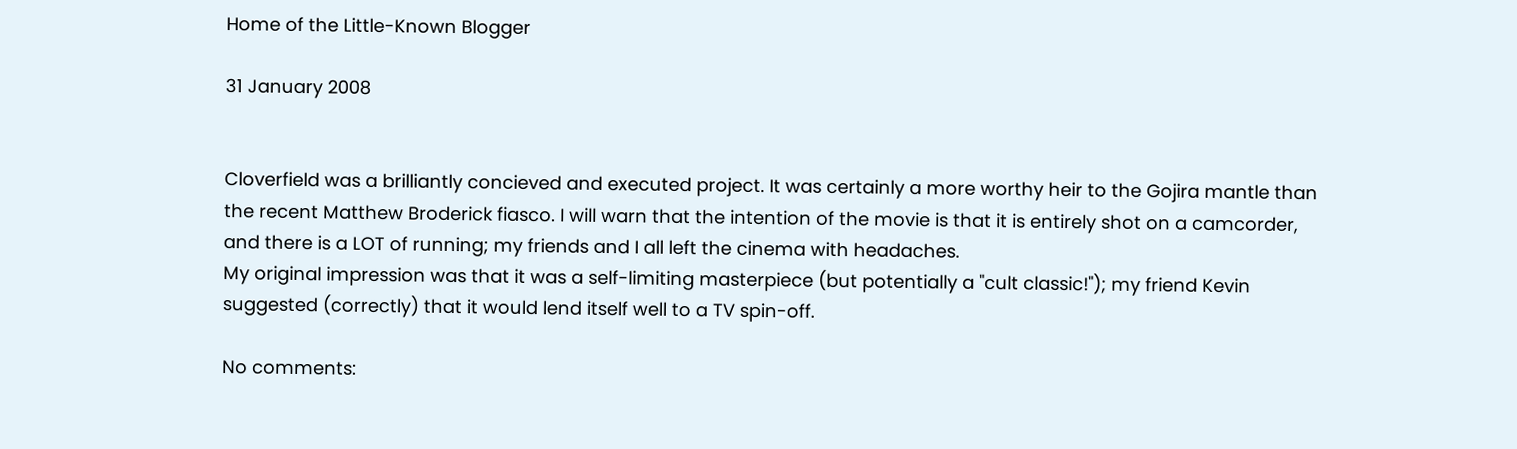Home of the Little-Known Blogger

31 January 2008


Cloverfield was a brilliantly concieved and executed project. It was certainly a more worthy heir to the Gojira mantle than the recent Matthew Broderick fiasco. I will warn that the intention of the movie is that it is entirely shot on a camcorder, and there is a LOT of running; my friends and I all left the cinema with headaches.
My original impression was that it was a self-limiting masterpiece (but potentially a "cult classic!"); my friend Kevin suggested (correctly) that it would lend itself well to a TV spin-off.

No comments: